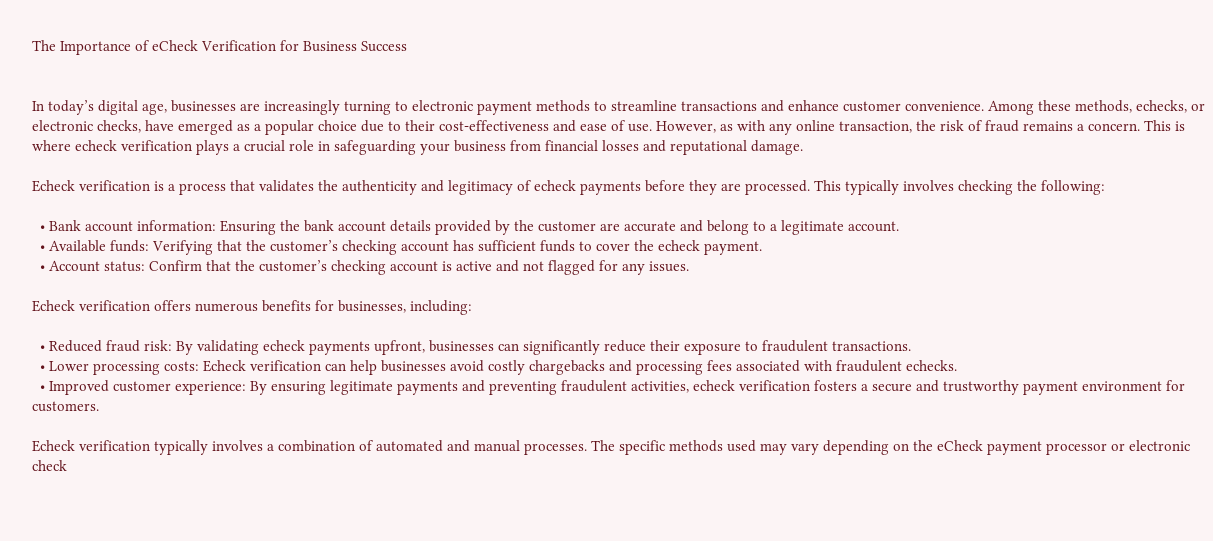The Importance of eCheck Verification for Business Success


In today’s digital age, businesses are increasingly turning to electronic payment methods to streamline transactions and enhance customer convenience. Among these methods, echecks, or electronic checks, have emerged as a popular choice due to their cost-effectiveness and ease of use. However, as with any online transaction, the risk of fraud remains a concern. This is where echeck verification plays a crucial role in safeguarding your business from financial losses and reputational damage.

Echeck verification is a process that validates the authenticity and legitimacy of echeck payments before they are processed. This typically involves checking the following:

  • Bank account information: Ensuring the bank account details provided by the customer are accurate and belong to a legitimate account.
  • Available funds: Verifying that the customer’s checking account has sufficient funds to cover the echeck payment.
  • Account status: Confirm that the customer’s checking account is active and not flagged for any issues.

Echeck verification offers numerous benefits for businesses, including:

  • Reduced fraud risk: By validating echeck payments upfront, businesses can significantly reduce their exposure to fraudulent transactions.
  • Lower processing costs: Echeck verification can help businesses avoid costly chargebacks and processing fees associated with fraudulent echecks.
  • Improved customer experience: By ensuring legitimate payments and preventing fraudulent activities, echeck verification fosters a secure and trustworthy payment environment for customers.

Echeck verification typically involves a combination of automated and manual processes. The specific methods used may vary depending on the eCheck payment processor or electronic check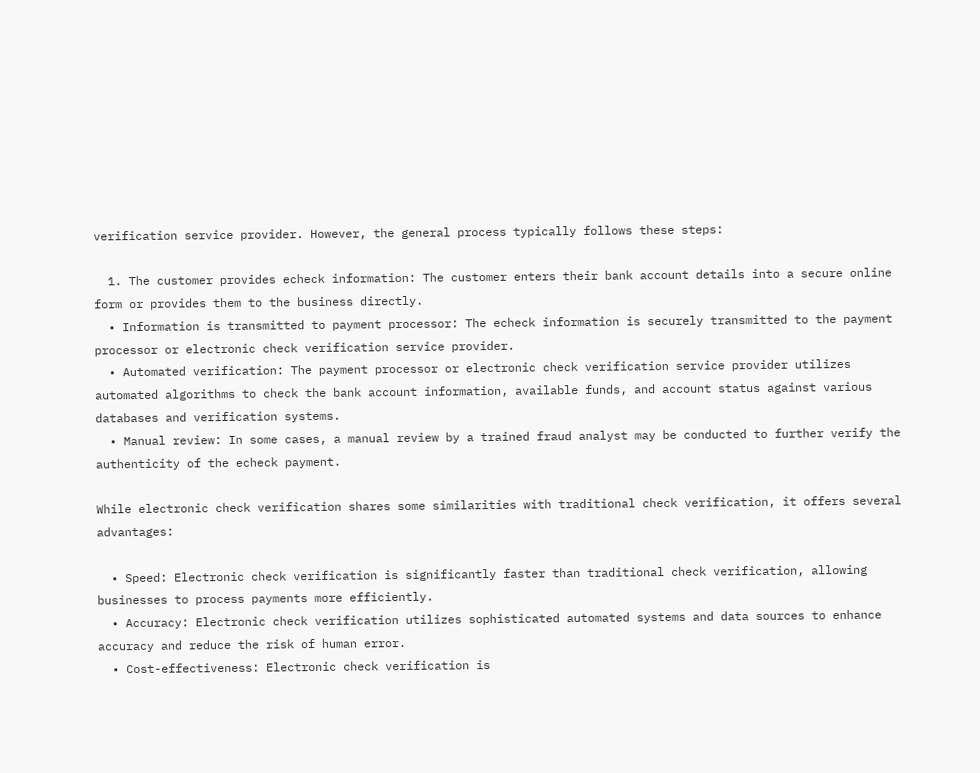verification service provider. However, the general process typically follows these steps:

  1. The customer provides echeck information: The customer enters their bank account details into a secure online form or provides them to the business directly.
  • Information is transmitted to payment processor: The echeck information is securely transmitted to the payment processor or electronic check verification service provider.
  • Automated verification: The payment processor or electronic check verification service provider utilizes automated algorithms to check the bank account information, available funds, and account status against various databases and verification systems.
  • Manual review: In some cases, a manual review by a trained fraud analyst may be conducted to further verify the authenticity of the echeck payment.

While electronic check verification shares some similarities with traditional check verification, it offers several advantages:

  • Speed: Electronic check verification is significantly faster than traditional check verification, allowing businesses to process payments more efficiently.
  • Accuracy: Electronic check verification utilizes sophisticated automated systems and data sources to enhance accuracy and reduce the risk of human error.
  • Cost-effectiveness: Electronic check verification is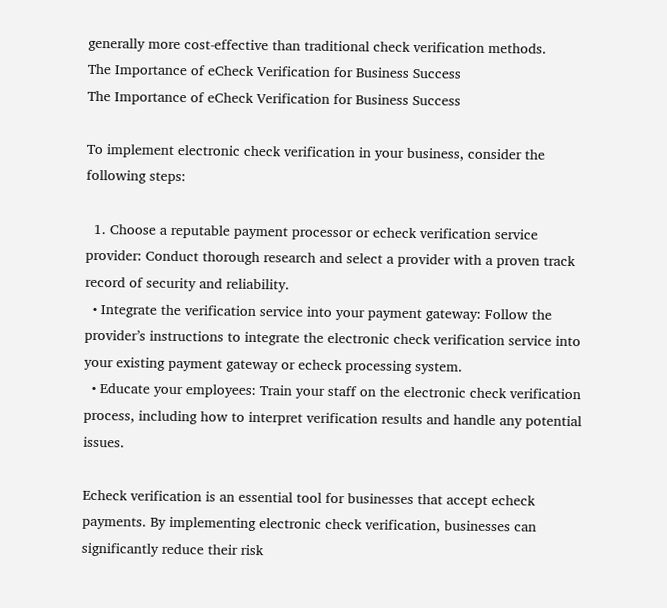generally more cost-effective than traditional check verification methods.
The Importance of eCheck Verification for Business Success
The Importance of eCheck Verification for Business Success

To implement electronic check verification in your business, consider the following steps:

  1. Choose a reputable payment processor or echeck verification service provider: Conduct thorough research and select a provider with a proven track record of security and reliability.
  • Integrate the verification service into your payment gateway: Follow the provider’s instructions to integrate the electronic check verification service into your existing payment gateway or echeck processing system.
  • Educate your employees: Train your staff on the electronic check verification process, including how to interpret verification results and handle any potential issues.

Echeck verification is an essential tool for businesses that accept echeck payments. By implementing electronic check verification, businesses can significantly reduce their risk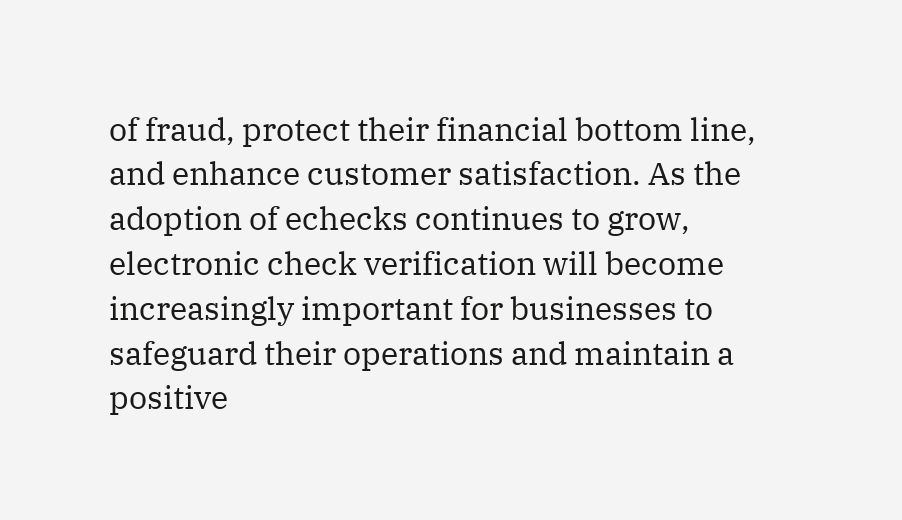of fraud, protect their financial bottom line, and enhance customer satisfaction. As the adoption of echecks continues to grow, electronic check verification will become increasingly important for businesses to safeguard their operations and maintain a positive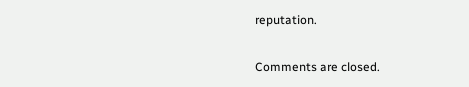reputation.

Comments are closed.